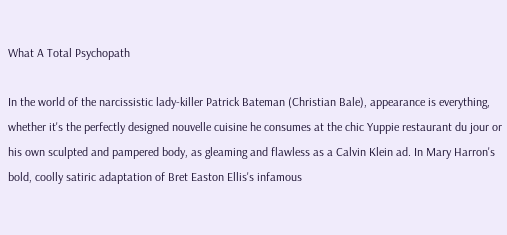What A Total Psychopath

In the world of the narcissistic lady-killer Patrick Bateman (Christian Bale), appearance is everything, whether it's the perfectly designed nouvelle cuisine he consumes at the chic Yuppie restaurant du jour or his own sculpted and pampered body, as gleaming and flawless as a Calvin Klein ad. In Mary Harron's bold, coolly satiric adaptation of Bret Easton Ellis's infamous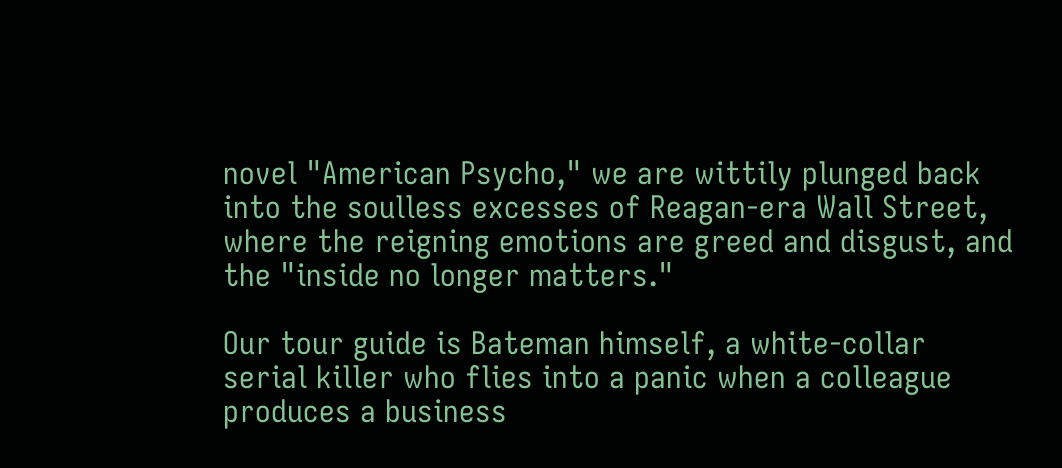novel "American Psycho," we are wittily plunged back into the soulless excesses of Reagan-era Wall Street, where the reigning emotions are greed and disgust, and the "inside no longer matters."

Our tour guide is Bateman himself, a white-collar serial killer who flies into a panic when a colleague produces a business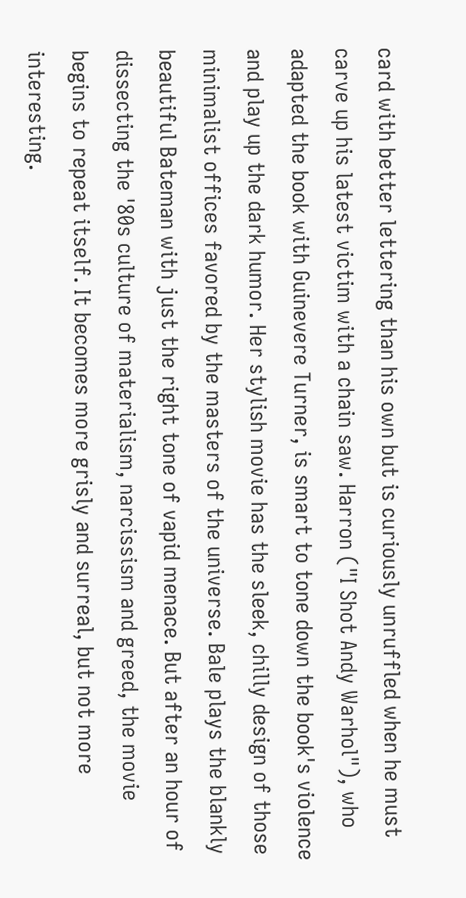card with better lettering than his own but is curiously unruffled when he must carve up his latest victim with a chain saw. Harron ("I Shot Andy Warhol"), who adapted the book with Guinevere Turner, is smart to tone down the book's violence and play up the dark humor. Her stylish movie has the sleek, chilly design of those minimalist offices favored by the masters of the universe. Bale plays the blankly beautiful Bateman with just the right tone of vapid menace. But after an hour of dissecting the '80s culture of materialism, narcissism and greed, the movie begins to repeat itself. It becomes more grisly and surreal, but not more interesting.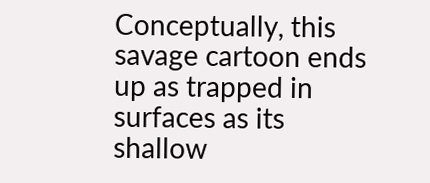Conceptually, this savage cartoon ends up as trapped in surfaces as its shallow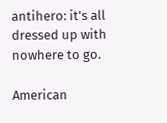antihero: it's all dressed up with nowhere to go.

American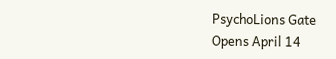PsychoLions Gate
Opens April 14